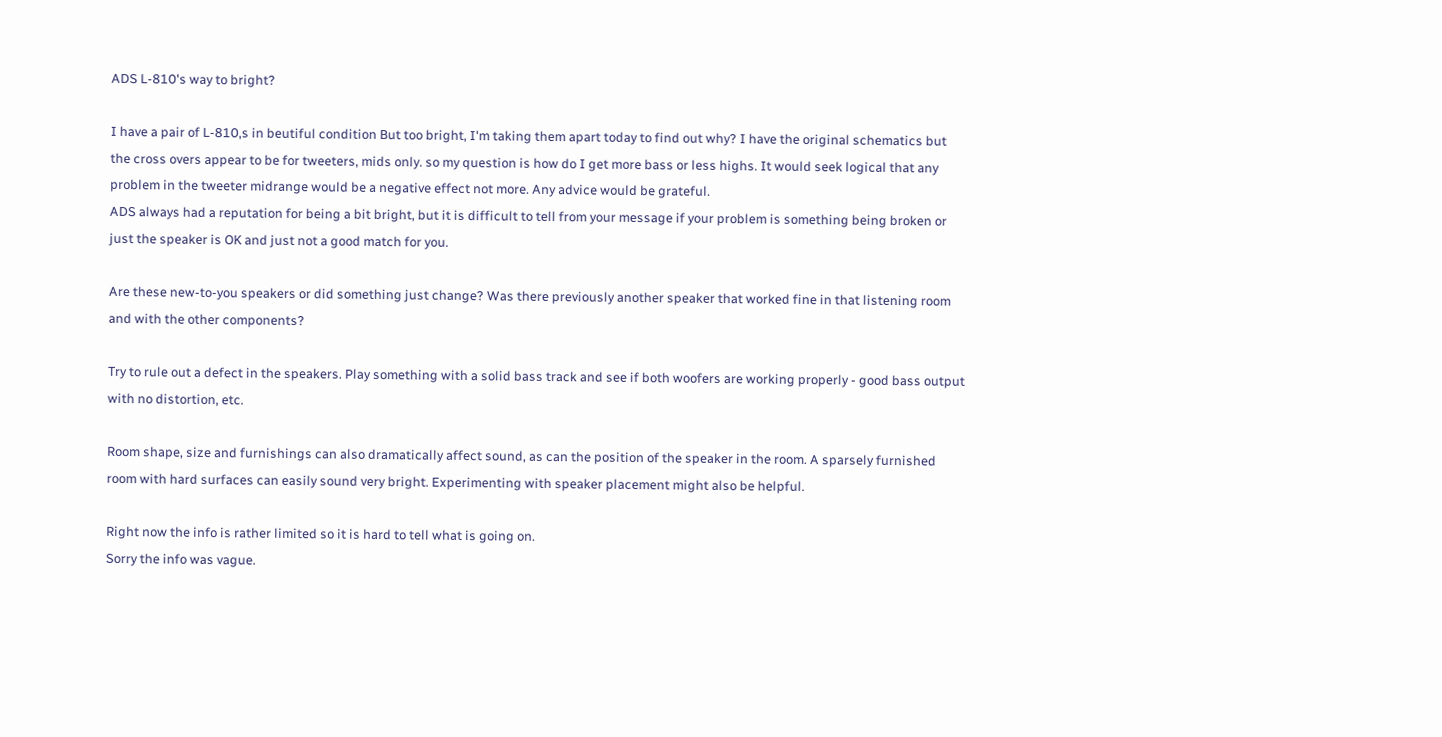ADS L-810's way to bright?

I have a pair of L-810,s in beutiful condition But too bright, I'm taking them apart today to find out why? I have the original schematics but the cross overs appear to be for tweeters, mids only. so my question is how do I get more bass or less highs. It would seek logical that any problem in the tweeter midrange would be a negative effect not more. Any advice would be grateful.
ADS always had a reputation for being a bit bright, but it is difficult to tell from your message if your problem is something being broken or just the speaker is OK and just not a good match for you.

Are these new-to-you speakers or did something just change? Was there previously another speaker that worked fine in that listening room and with the other components?

Try to rule out a defect in the speakers. Play something with a solid bass track and see if both woofers are working properly - good bass output with no distortion, etc.

Room shape, size and furnishings can also dramatically affect sound, as can the position of the speaker in the room. A sparsely furnished room with hard surfaces can easily sound very bright. Experimenting with speaker placement might also be helpful.

Right now the info is rather limited so it is hard to tell what is going on.
Sorry the info was vague.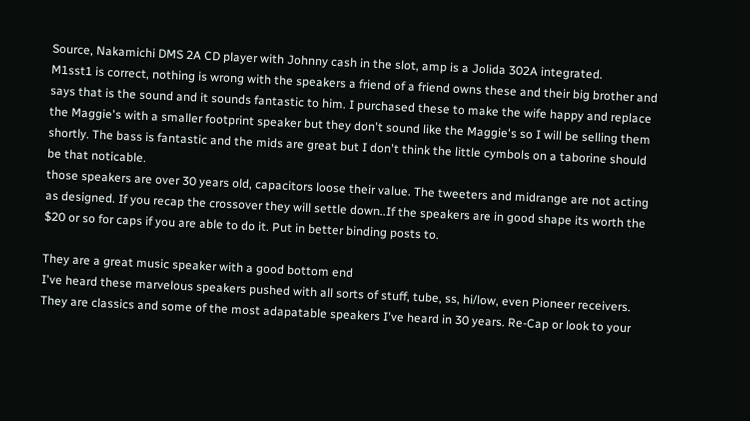Source, Nakamichi DMS 2A CD player with Johnny cash in the slot, amp is a Jolida 302A integrated.
M1sst1 is correct, nothing is wrong with the speakers a friend of a friend owns these and their big brother and says that is the sound and it sounds fantastic to him. I purchased these to make the wife happy and replace the Maggie's with a smaller footprint speaker but they don't sound like the Maggie's so I will be selling them shortly. The bass is fantastic and the mids are great but I don't think the little cymbols on a taborine should be that noticable.
those speakers are over 30 years old, capacitors loose their value. The tweeters and midrange are not acting as designed. If you recap the crossover they will settle down..If the speakers are in good shape its worth the $20 or so for caps if you are able to do it. Put in better binding posts to.

They are a great music speaker with a good bottom end
I've heard these marvelous speakers pushed with all sorts of stuff, tube, ss, hi/low, even Pioneer receivers. They are classics and some of the most adapatable speakers I've heard in 30 years. Re-Cap or look to your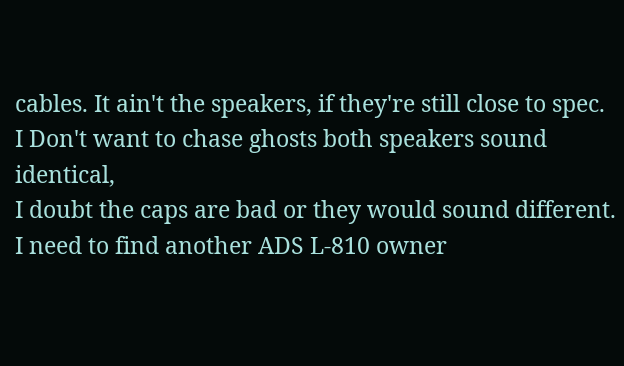cables. It ain't the speakers, if they're still close to spec.
I Don't want to chase ghosts both speakers sound identical,
I doubt the caps are bad or they would sound different. I need to find another ADS L-810 owner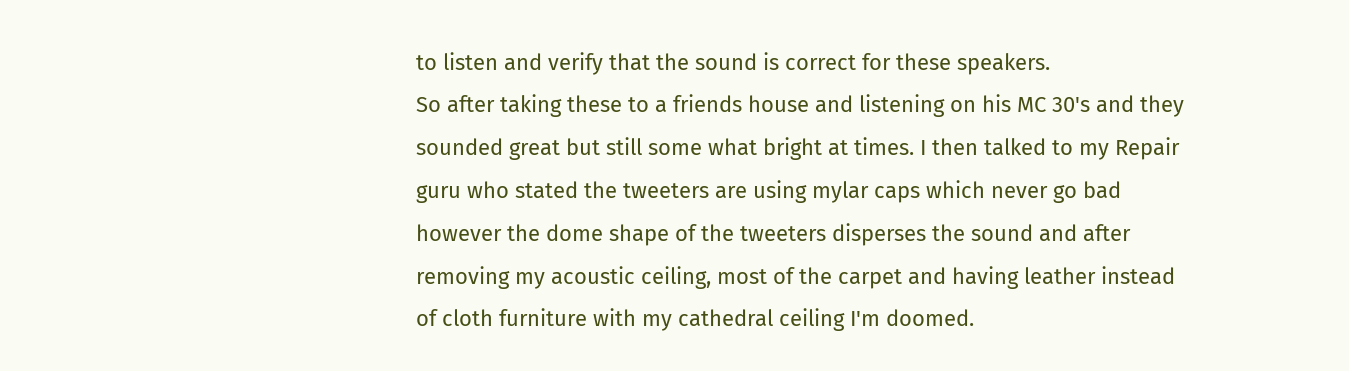to listen and verify that the sound is correct for these speakers.
So after taking these to a friends house and listening on his MC 30's and they sounded great but still some what bright at times. I then talked to my Repair guru who stated the tweeters are using mylar caps which never go bad however the dome shape of the tweeters disperses the sound and after removing my acoustic ceiling, most of the carpet and having leather instead of cloth furniture with my cathedral ceiling I'm doomed.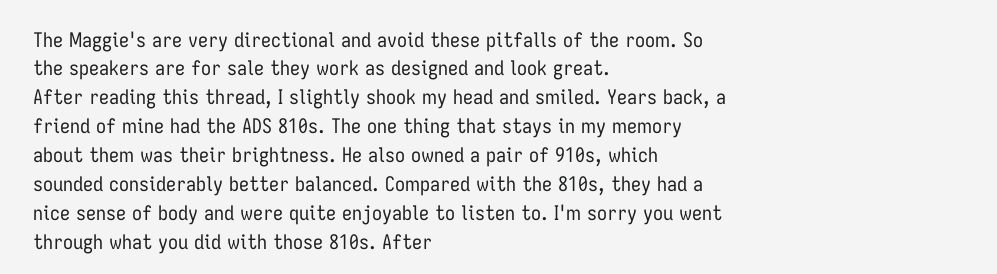The Maggie's are very directional and avoid these pitfalls of the room. So the speakers are for sale they work as designed and look great.
After reading this thread, I slightly shook my head and smiled. Years back, a friend of mine had the ADS 810s. The one thing that stays in my memory about them was their brightness. He also owned a pair of 910s, which sounded considerably better balanced. Compared with the 810s, they had a nice sense of body and were quite enjoyable to listen to. I'm sorry you went through what you did with those 810s. After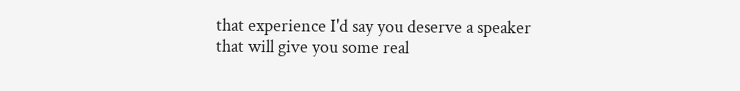that experience I'd say you deserve a speaker that will give you some real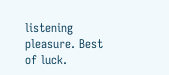listening pleasure. Best of luck.